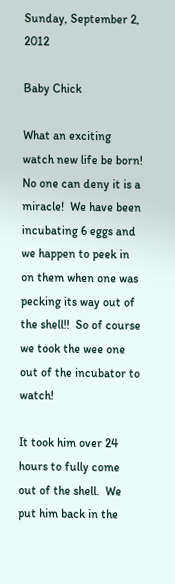Sunday, September 2, 2012

Baby Chick

What an exciting watch new life be born!  No one can deny it is a miracle!  We have been incubating 6 eggs and we happen to peek in on them when one was pecking its way out of the shell!!  So of course we took the wee one out of the incubator to watch!

It took him over 24 hours to fully come out of the shell.  We put him back in the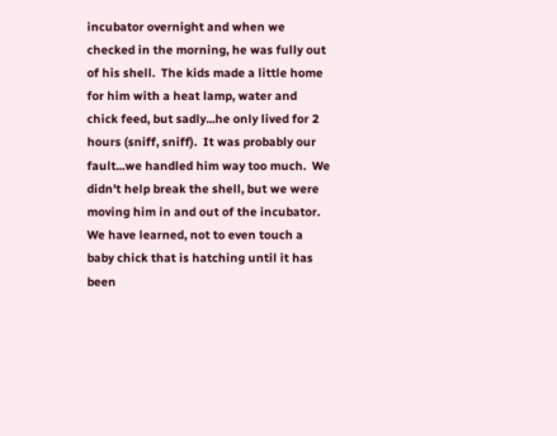incubator overnight and when we checked in the morning, he was fully out of his shell.  The kids made a little home for him with a heat lamp, water and chick feed, but sadly...he only lived for 2 hours (sniff, sniff).  It was probably our fault...we handled him way too much.  We didn't help break the shell, but we were moving him in and out of the incubator.  We have learned, not to even touch a baby chick that is hatching until it has been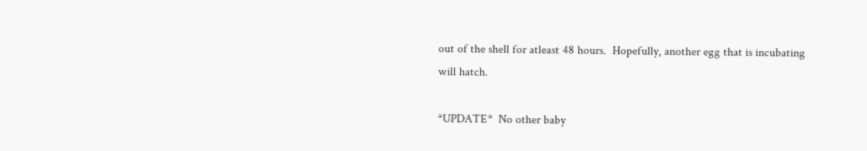out of the shell for atleast 48 hours.  Hopefully, another egg that is incubating will hatch.

*UPDATE*  No other baby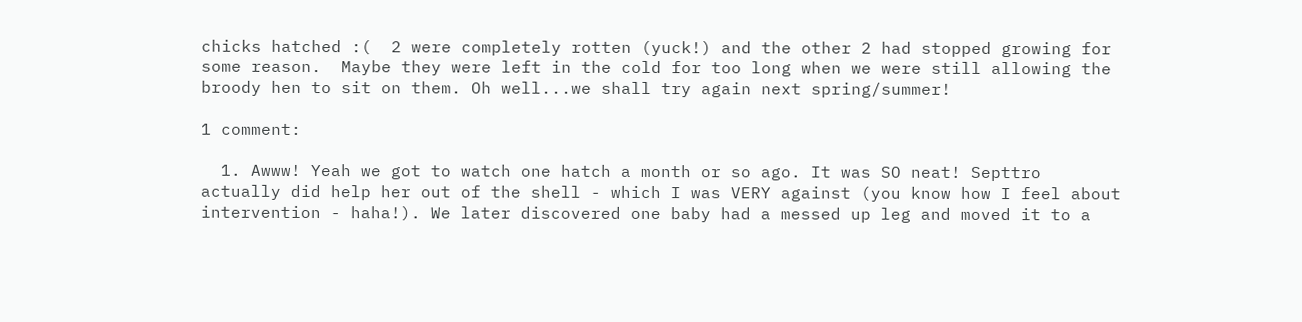chicks hatched :(  2 were completely rotten (yuck!) and the other 2 had stopped growing for some reason.  Maybe they were left in the cold for too long when we were still allowing the broody hen to sit on them. Oh well...we shall try again next spring/summer!

1 comment:

  1. Awww! Yeah we got to watch one hatch a month or so ago. It was SO neat! Septtro actually did help her out of the shell - which I was VERY against (you know how I feel about intervention - haha!). We later discovered one baby had a messed up leg and moved it to a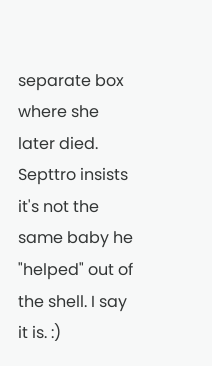separate box where she later died. Septtro insists it's not the same baby he "helped" out of the shell. I say it is. :)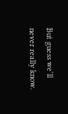But guess we'll never really know.